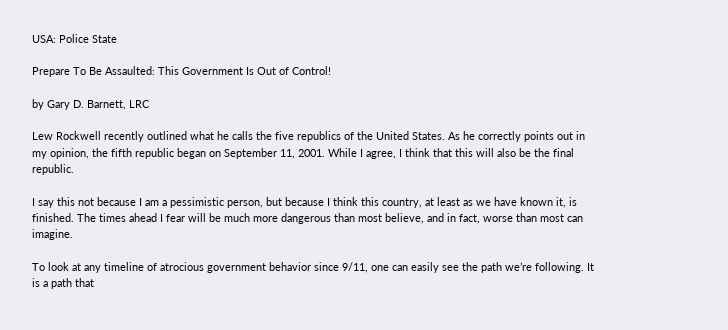USA: Police State

Prepare To Be Assaulted: This Government Is Out of Control!

by Gary D. Barnett, LRC

Lew Rockwell recently outlined what he calls the five republics of the United States. As he correctly points out in my opinion, the fifth republic began on September 11, 2001. While I agree, I think that this will also be the final republic.

I say this not because I am a pessimistic person, but because I think this country, at least as we have known it, is finished. The times ahead I fear will be much more dangerous than most believe, and in fact, worse than most can imagine.

To look at any timeline of atrocious government behavior since 9/11, one can easily see the path we’re following. It is a path that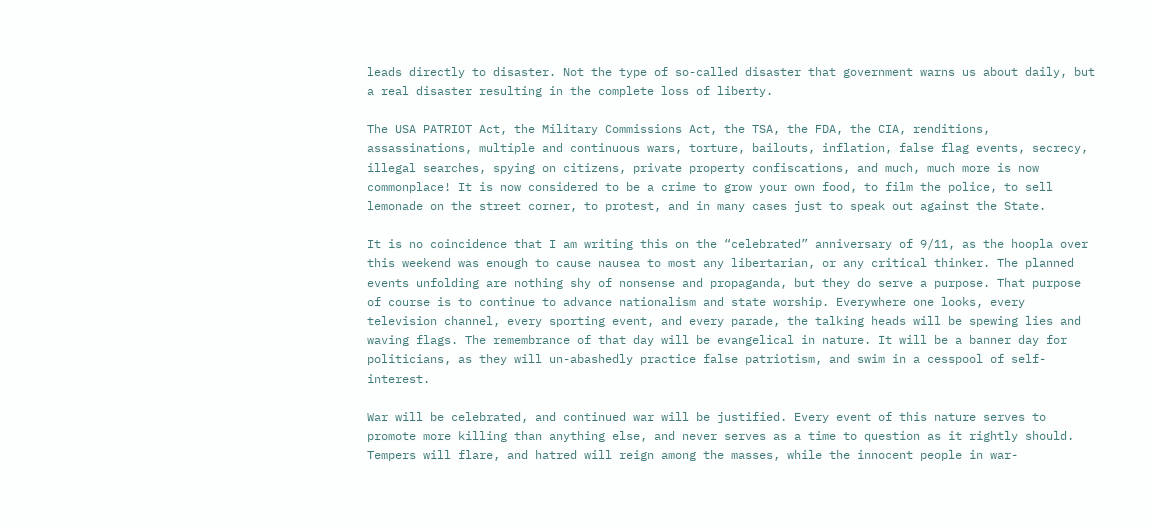leads directly to disaster. Not the type of so-called disaster that government warns us about daily, but a real disaster resulting in the complete loss of liberty.

The USA PATRIOT Act, the Military Commissions Act, the TSA, the FDA, the CIA, renditions, assassinations, multiple and continuous wars, torture, bailouts, inflation, false flag events, secrecy, illegal searches, spying on citizens, private property confiscations, and much, much more is now commonplace! It is now considered to be a crime to grow your own food, to film the police, to sell lemonade on the street corner, to protest, and in many cases just to speak out against the State.

It is no coincidence that I am writing this on the “celebrated” anniversary of 9/11, as the hoopla over this weekend was enough to cause nausea to most any libertarian, or any critical thinker. The planned events unfolding are nothing shy of nonsense and propaganda, but they do serve a purpose. That purpose of course is to continue to advance nationalism and state worship. Everywhere one looks, every television channel, every sporting event, and every parade, the talking heads will be spewing lies and waving flags. The remembrance of that day will be evangelical in nature. It will be a banner day for politicians, as they will un-abashedly practice false patriotism, and swim in a cesspool of self-interest.

War will be celebrated, and continued war will be justified. Every event of this nature serves to promote more killing than anything else, and never serves as a time to question as it rightly should. Tempers will flare, and hatred will reign among the masses, while the innocent people in war-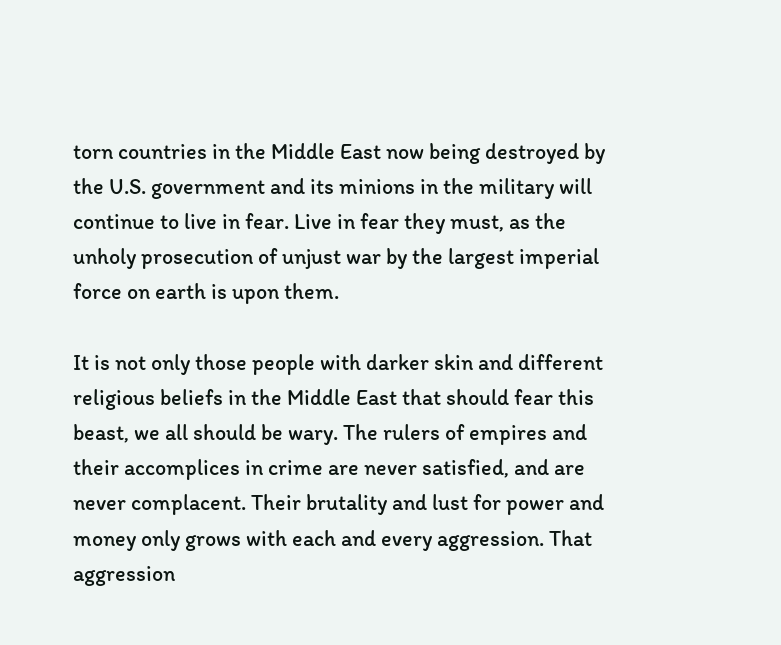torn countries in the Middle East now being destroyed by the U.S. government and its minions in the military will continue to live in fear. Live in fear they must, as the unholy prosecution of unjust war by the largest imperial force on earth is upon them.

It is not only those people with darker skin and different religious beliefs in the Middle East that should fear this beast, we all should be wary. The rulers of empires and their accomplices in crime are never satisfied, and are never complacent. Their brutality and lust for power and money only grows with each and every aggression. That aggression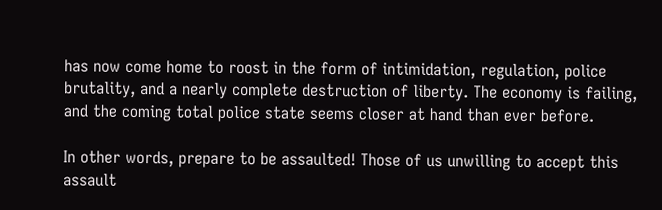has now come home to roost in the form of intimidation, regulation, police brutality, and a nearly complete destruction of liberty. The economy is failing, and the coming total police state seems closer at hand than ever before.

In other words, prepare to be assaulted! Those of us unwilling to accept this assault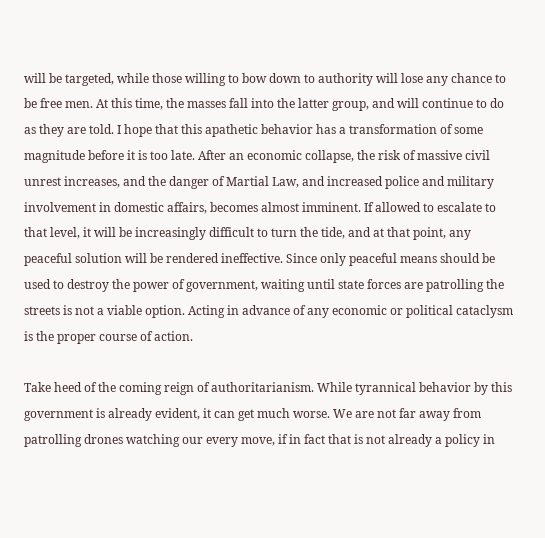will be targeted, while those willing to bow down to authority will lose any chance to be free men. At this time, the masses fall into the latter group, and will continue to do as they are told. I hope that this apathetic behavior has a transformation of some magnitude before it is too late. After an economic collapse, the risk of massive civil unrest increases, and the danger of Martial Law, and increased police and military involvement in domestic affairs, becomes almost imminent. If allowed to escalate to that level, it will be increasingly difficult to turn the tide, and at that point, any peaceful solution will be rendered ineffective. Since only peaceful means should be used to destroy the power of government, waiting until state forces are patrolling the streets is not a viable option. Acting in advance of any economic or political cataclysm is the proper course of action.

Take heed of the coming reign of authoritarianism. While tyrannical behavior by this government is already evident, it can get much worse. We are not far away from patrolling drones watching our every move, if in fact that is not already a policy in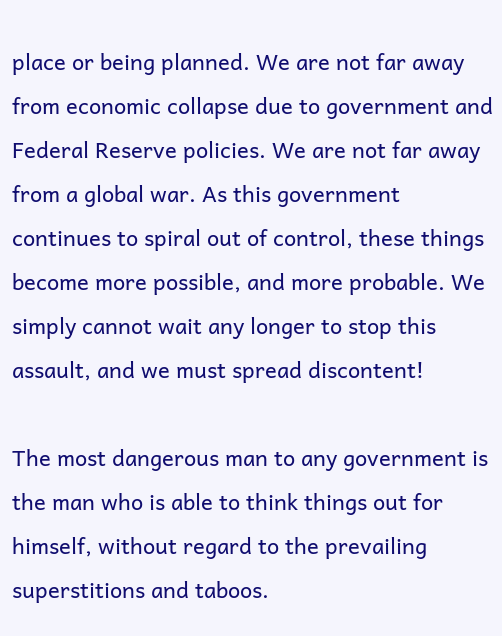place or being planned. We are not far away from economic collapse due to government and Federal Reserve policies. We are not far away from a global war. As this government continues to spiral out of control, these things become more possible, and more probable. We simply cannot wait any longer to stop this assault, and we must spread discontent!

The most dangerous man to any government is the man who is able to think things out for himself, without regard to the prevailing superstitions and taboos.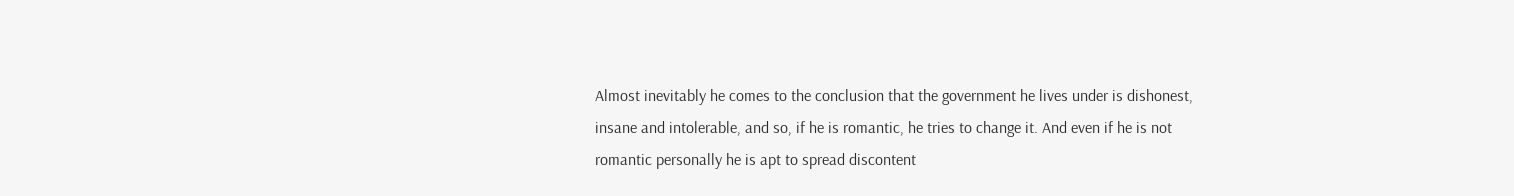Almost inevitably he comes to the conclusion that the government he lives under is dishonest, insane and intolerable, and so, if he is romantic, he tries to change it. And even if he is not romantic personally he is apt to spread discontent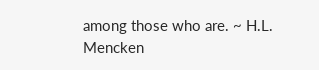among those who are. ~ H.L. Mencken